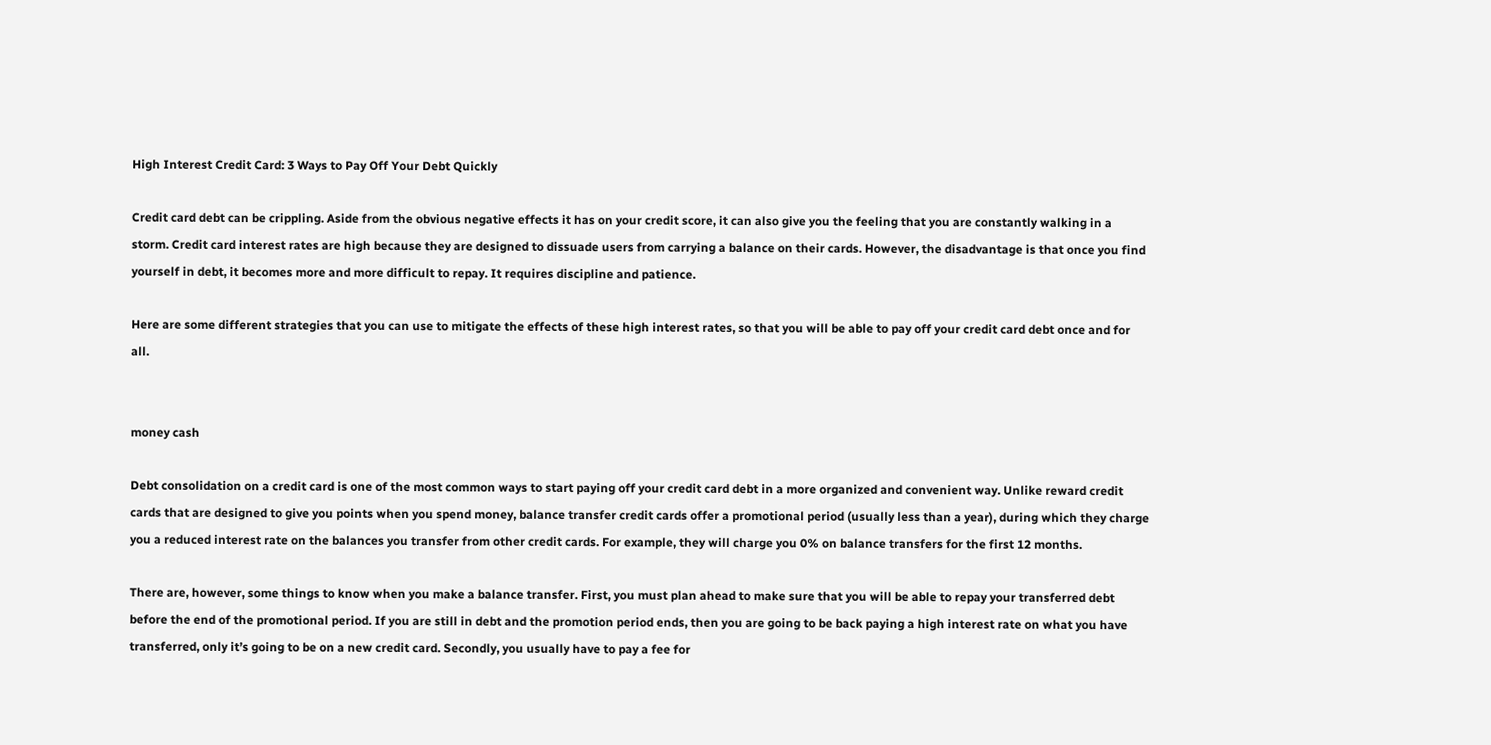High Interest Credit Card: 3 Ways to Pay Off Your Debt Quickly

Credit card debt can be crippling. Aside from the obvious negative effects it has on your credit score, it can also give you the feeling that you are constantly walking in a storm. Credit card interest rates are high because they are designed to dissuade users from carrying a balance on their cards. However, the disadvantage is that once you find yourself in debt, it becomes more and more difficult to repay. It requires discipline and patience.

Here are some different strategies that you can use to mitigate the effects of these high interest rates, so that you will be able to pay off your credit card debt once and for all.


money cash

Debt consolidation on a credit card is one of the most common ways to start paying off your credit card debt in a more organized and convenient way. Unlike reward credit cards that are designed to give you points when you spend money, balance transfer credit cards offer a promotional period (usually less than a year), during which they charge you a reduced interest rate on the balances you transfer from other credit cards. For example, they will charge you 0% on balance transfers for the first 12 months.

There are, however, some things to know when you make a balance transfer. First, you must plan ahead to make sure that you will be able to repay your transferred debt before the end of the promotional period. If you are still in debt and the promotion period ends, then you are going to be back paying a high interest rate on what you have transferred, only it’s going to be on a new credit card. Secondly, you usually have to pay a fee for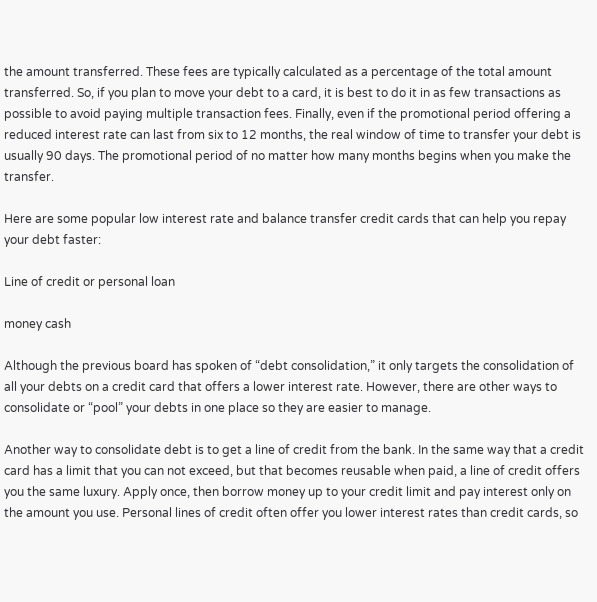the amount transferred. These fees are typically calculated as a percentage of the total amount transferred. So, if you plan to move your debt to a card, it is best to do it in as few transactions as possible to avoid paying multiple transaction fees. Finally, even if the promotional period offering a reduced interest rate can last from six to 12 months, the real window of time to transfer your debt is usually 90 days. The promotional period of no matter how many months begins when you make the transfer.

Here are some popular low interest rate and balance transfer credit cards that can help you repay your debt faster:

Line of credit or personal loan

money cash

Although the previous board has spoken of “debt consolidation,” it only targets the consolidation of all your debts on a credit card that offers a lower interest rate. However, there are other ways to consolidate or “pool” your debts in one place so they are easier to manage.

Another way to consolidate debt is to get a line of credit from the bank. In the same way that a credit card has a limit that you can not exceed, but that becomes reusable when paid, a line of credit offers you the same luxury. Apply once, then borrow money up to your credit limit and pay interest only on the amount you use. Personal lines of credit often offer you lower interest rates than credit cards, so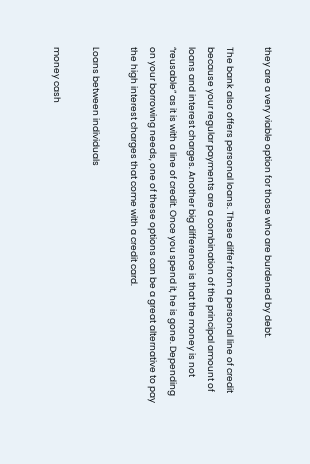they are a very viable option for those who are burdened by debt.

The bank also offers personal loans. These differ from a personal line of credit because your regular payments are a combination of the principal amount of loans and interest charges. Another big difference is that the money is not “reusable” as it is with a line of credit. Once you spend it, he is gone. Depending on your borrowing needs, one of these options can be a great alternative to pay the high interest charges that come with a credit card.

Loans between individuals

money cash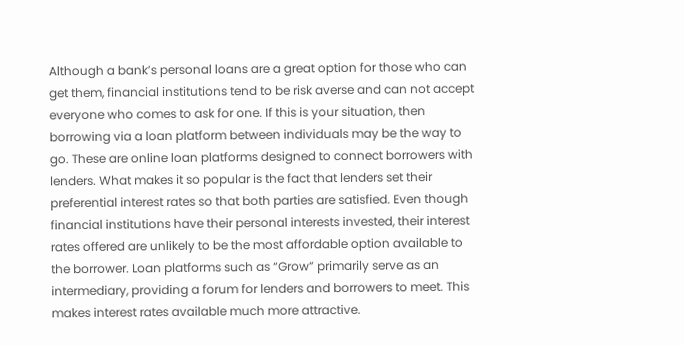Although a bank’s personal loans are a great option for those who can get them, financial institutions tend to be risk averse and can not accept everyone who comes to ask for one. If this is your situation, then borrowing via a loan platform between individuals may be the way to go. These are online loan platforms designed to connect borrowers with lenders. What makes it so popular is the fact that lenders set their preferential interest rates so that both parties are satisfied. Even though financial institutions have their personal interests invested, their interest rates offered are unlikely to be the most affordable option available to the borrower. Loan platforms such as “Grow” primarily serve as an intermediary, providing a forum for lenders and borrowers to meet. This makes interest rates available much more attractive.